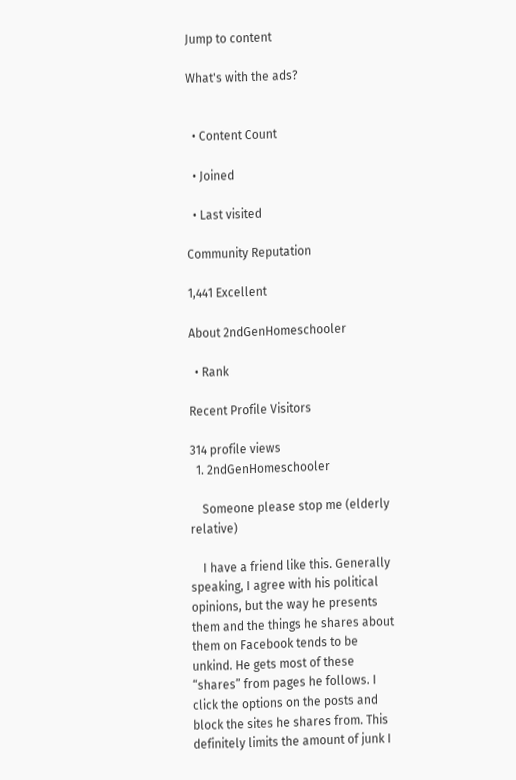Jump to content

What's with the ads?


  • Content Count

  • Joined

  • Last visited

Community Reputation

1,441 Excellent

About 2ndGenHomeschooler

  • Rank

Recent Profile Visitors

314 profile views
  1. 2ndGenHomeschooler

    Someone please stop me (elderly relative)

    I have a friend like this. Generally speaking, I agree with his political opinions, but the way he presents them and the things he shares about them on Facebook tends to be unkind. He gets most of these “shares” from pages he follows. I click the options on the posts and block the sites he shares from. This definitely limits the amount of junk I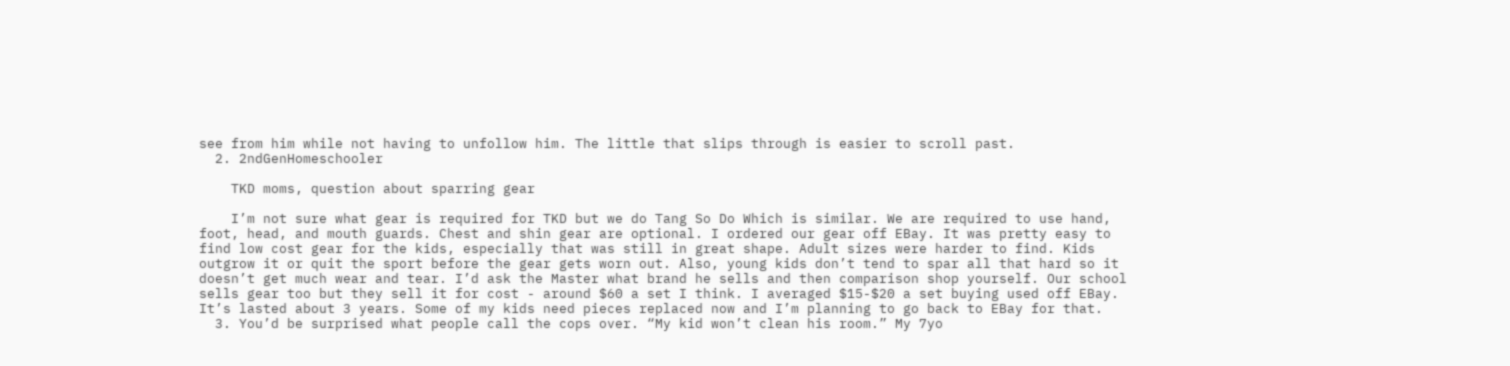see from him while not having to unfollow him. The little that slips through is easier to scroll past.
  2. 2ndGenHomeschooler

    TKD moms, question about sparring gear

    I’m not sure what gear is required for TKD but we do Tang So Do Which is similar. We are required to use hand, foot, head, and mouth guards. Chest and shin gear are optional. I ordered our gear off EBay. It was pretty easy to find low cost gear for the kids, especially that was still in great shape. Adult sizes were harder to find. Kids outgrow it or quit the sport before the gear gets worn out. Also, young kids don’t tend to spar all that hard so it doesn’t get much wear and tear. I’d ask the Master what brand he sells and then comparison shop yourself. Our school sells gear too but they sell it for cost - around $60 a set I think. I averaged $15-$20 a set buying used off EBay. It’s lasted about 3 years. Some of my kids need pieces replaced now and I’m planning to go back to EBay for that.
  3. You’d be surprised what people call the cops over. “My kid won’t clean his room.” My 7yo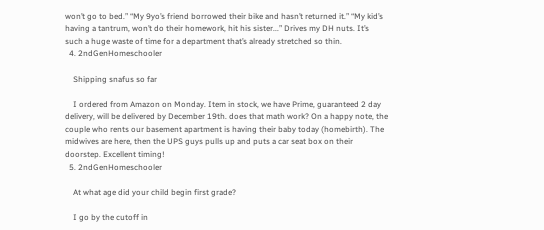won’t go to bed.” “My 9yo’s friend borrowed their bike and hasn’t returned it.” “My kid’s having a tantrum, won’t do their homework, hit his sister...” Drives my DH nuts. It’s such a huge waste of time for a department that’s already stretched so thin.
  4. 2ndGenHomeschooler

    Shipping snafus so far

    I ordered from Amazon on Monday. Item in stock, we have Prime, guaranteed 2 day delivery, will be delivered by December 19th. does that math work? On a happy note, the couple who rents our basement apartment is having their baby today (homebirth). The midwives are here, then the UPS guys pulls up and puts a car seat box on their doorstep. Excellent timing!
  5. 2ndGenHomeschooler

    At what age did your child begin first grade?

    I go by the cutoff in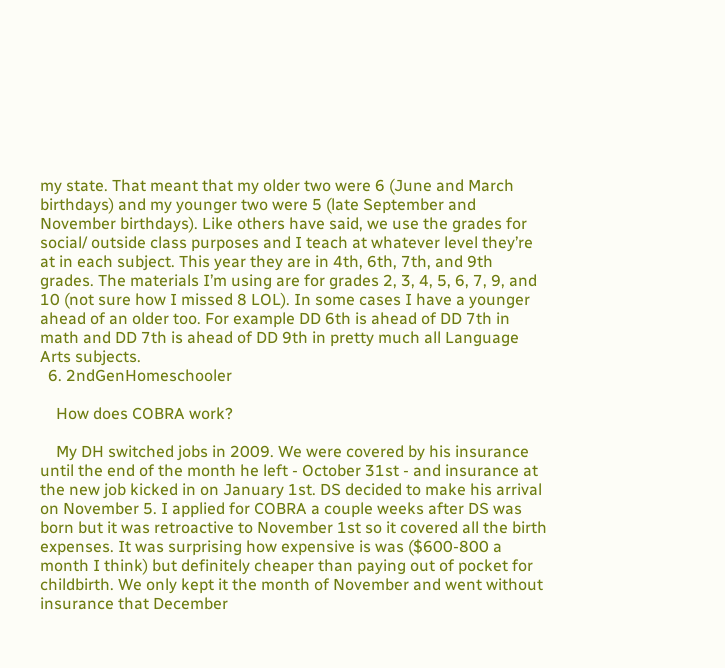my state. That meant that my older two were 6 (June and March birthdays) and my younger two were 5 (late September and November birthdays). Like others have said, we use the grades for social/ outside class purposes and I teach at whatever level they’re at in each subject. This year they are in 4th, 6th, 7th, and 9th grades. The materials I’m using are for grades 2, 3, 4, 5, 6, 7, 9, and 10 (not sure how I missed 8 LOL). In some cases I have a younger ahead of an older too. For example DD 6th is ahead of DD 7th in math and DD 7th is ahead of DD 9th in pretty much all Language Arts subjects.
  6. 2ndGenHomeschooler

    How does COBRA work?

    My DH switched jobs in 2009. We were covered by his insurance until the end of the month he left - October 31st - and insurance at the new job kicked in on January 1st. DS decided to make his arrival on November 5. I applied for COBRA a couple weeks after DS was born but it was retroactive to November 1st so it covered all the birth expenses. It was surprising how expensive is was ($600-800 a month I think) but definitely cheaper than paying out of pocket for childbirth. We only kept it the month of November and went without insurance that December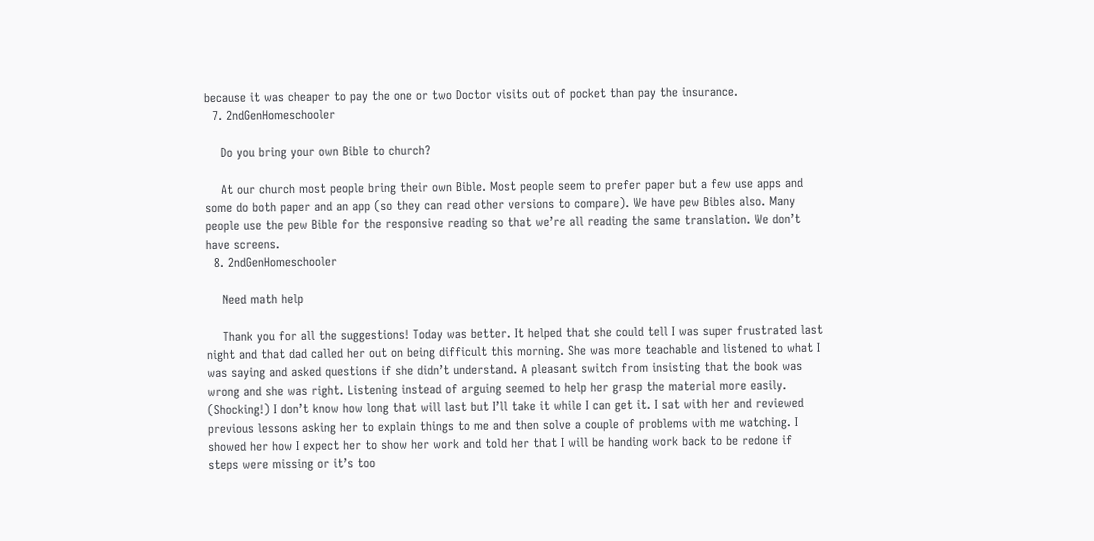because it was cheaper to pay the one or two Doctor visits out of pocket than pay the insurance.
  7. 2ndGenHomeschooler

    Do you bring your own Bible to church?

    At our church most people bring their own Bible. Most people seem to prefer paper but a few use apps and some do both paper and an app (so they can read other versions to compare). We have pew Bibles also. Many people use the pew Bible for the responsive reading so that we’re all reading the same translation. We don’t have screens.
  8. 2ndGenHomeschooler

    Need math help

    Thank you for all the suggestions! Today was better. It helped that she could tell I was super frustrated last night and that dad called her out on being difficult this morning. She was more teachable and listened to what I was saying and asked questions if she didn’t understand. A pleasant switch from insisting that the book was wrong and she was right. Listening instead of arguing seemed to help her grasp the material more easily. (Shocking!) I don’t know how long that will last but I’ll take it while I can get it. I sat with her and reviewed previous lessons asking her to explain things to me and then solve a couple of problems with me watching. I showed her how I expect her to show her work and told her that I will be handing work back to be redone if steps were missing or it’s too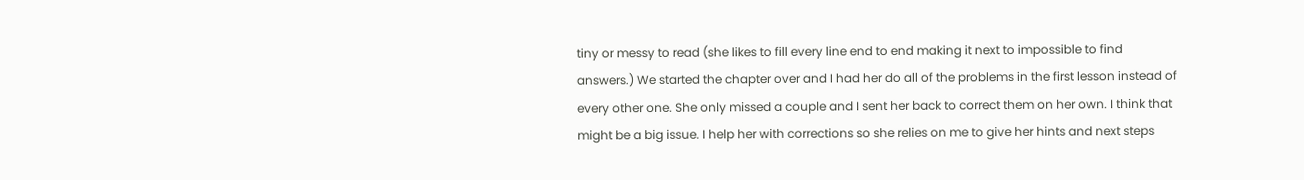tiny or messy to read (she likes to fill every line end to end making it next to impossible to find answers.) We started the chapter over and I had her do all of the problems in the first lesson instead of every other one. She only missed a couple and I sent her back to correct them on her own. I think that might be a big issue. I help her with corrections so she relies on me to give her hints and next steps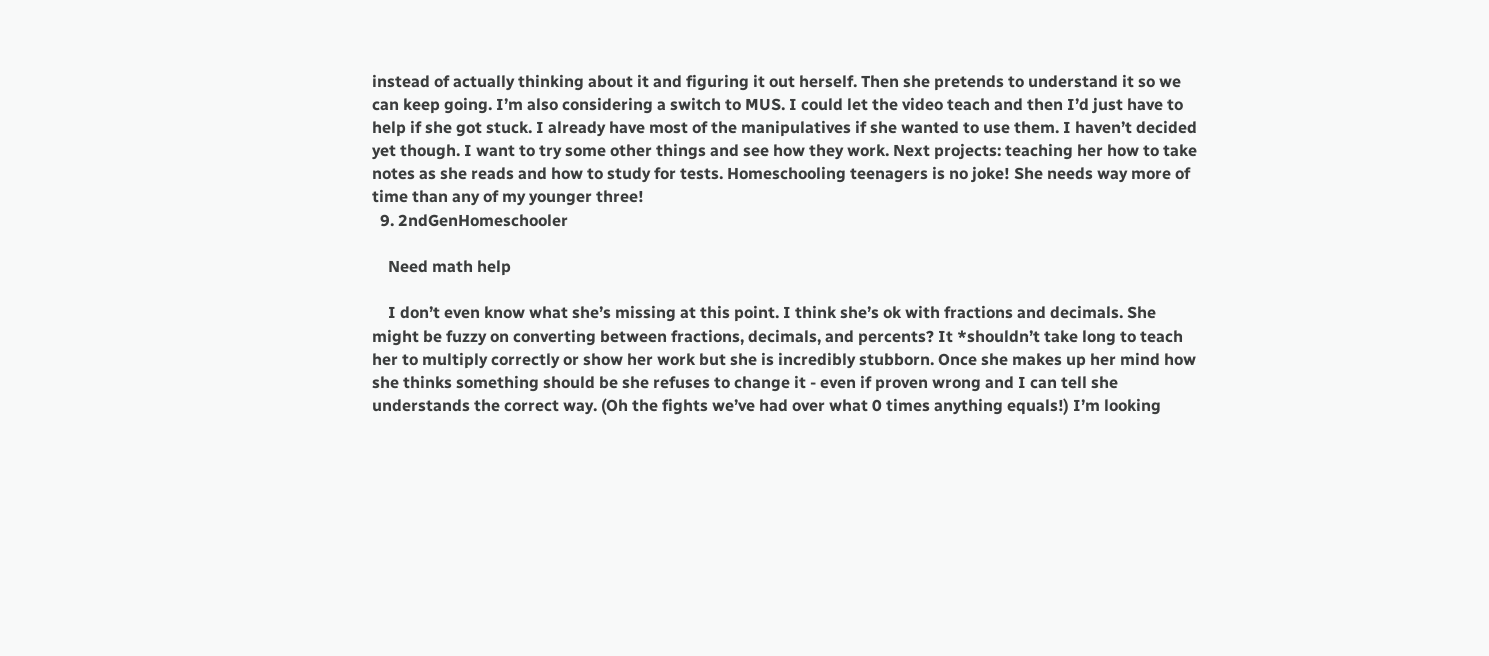instead of actually thinking about it and figuring it out herself. Then she pretends to understand it so we can keep going. I’m also considering a switch to MUS. I could let the video teach and then I’d just have to help if she got stuck. I already have most of the manipulatives if she wanted to use them. I haven’t decided yet though. I want to try some other things and see how they work. Next projects: teaching her how to take notes as she reads and how to study for tests. Homeschooling teenagers is no joke! She needs way more of time than any of my younger three!
  9. 2ndGenHomeschooler

    Need math help

    I don’t even know what she’s missing at this point. I think she’s ok with fractions and decimals. She might be fuzzy on converting between fractions, decimals, and percents? It *shouldn’t take long to teach her to multiply correctly or show her work but she is incredibly stubborn. Once she makes up her mind how she thinks something should be she refuses to change it - even if proven wrong and I can tell she understands the correct way. (Oh the fights we’ve had over what 0 times anything equals!) I’m looking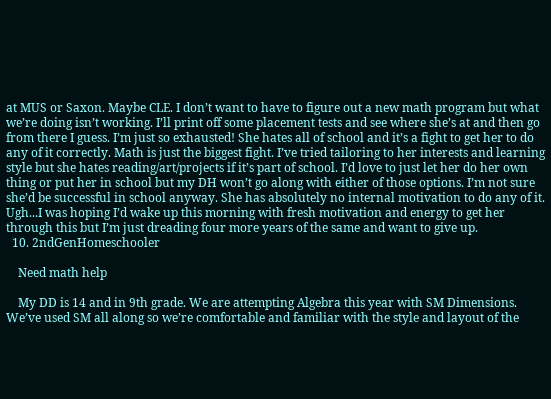at MUS or Saxon. Maybe CLE. I don’t want to have to figure out a new math program but what we’re doing isn’t working. I’ll print off some placement tests and see where she’s at and then go from there I guess. I’m just so exhausted! She hates all of school and it’s a fight to get her to do any of it correctly. Math is just the biggest fight. I’ve tried tailoring to her interests and learning style but she hates reading/art/projects if it’s part of school. I’d love to just let her do her own thing or put her in school but my DH won’t go along with either of those options. I’m not sure she’d be successful in school anyway. She has absolutely no internal motivation to do any of it. Ugh...I was hoping I’d wake up this morning with fresh motivation and energy to get her through this but I’m just dreading four more years of the same and want to give up.
  10. 2ndGenHomeschooler

    Need math help

    My DD is 14 and in 9th grade. We are attempting Algebra this year with SM Dimensions. We’ve used SM all along so we’re comfortable and familiar with the style and layout of the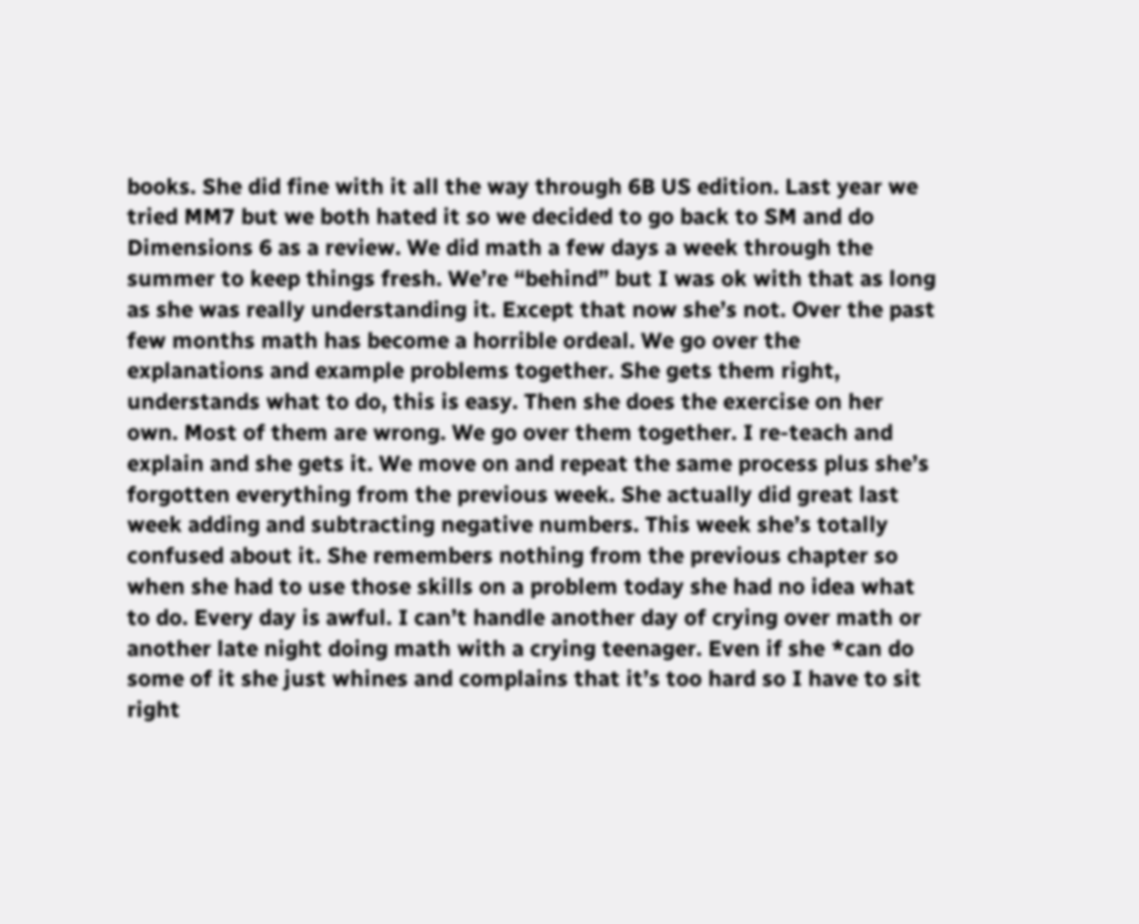books. She did fine with it all the way through 6B US edition. Last year we tried MM7 but we both hated it so we decided to go back to SM and do Dimensions 6 as a review. We did math a few days a week through the summer to keep things fresh. We’re “behind” but I was ok with that as long as she was really understanding it. Except that now she’s not. Over the past few months math has become a horrible ordeal. We go over the explanations and example problems together. She gets them right, understands what to do, this is easy. Then she does the exercise on her own. Most of them are wrong. We go over them together. I re-teach and explain and she gets it. We move on and repeat the same process plus she’s forgotten everything from the previous week. She actually did great last week adding and subtracting negative numbers. This week she’s totally confused about it. She remembers nothing from the previous chapter so when she had to use those skills on a problem today she had no idea what to do. Every day is awful. I can’t handle another day of crying over math or another late night doing math with a crying teenager. Even if she *can do some of it she just whines and complains that it’s too hard so I have to sit right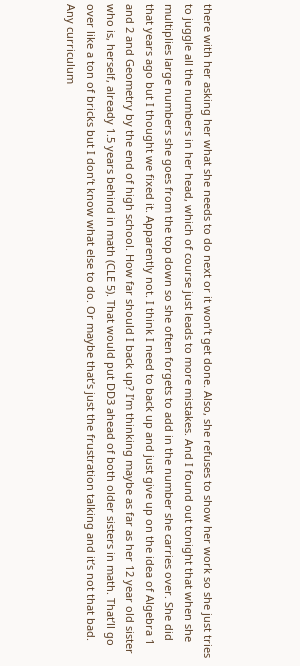there with her asking her what she needs to do next or it won’t get done. Also, she refuses to show her work so she just tries to juggle all the numbers in her head, which of course just leads to more mistakes. And I found out tonight that when she multiplies large numbers she goes from the top down so she often forgets to add in the number she carries over. She did that years ago but I thought we fixed it. Apparently not. I think I need to back up and just give up on the idea of Algebra 1 and 2 and Geometry by the end of high school. How far should I back up? I’m thinking maybe as far as her 12 year old sister who is, herself, already 1.5 years behind in math (CLE 5). That would put DD3 ahead of both older sisters in math. That’ll go over like a ton of bricks but I don’t know what else to do. Or maybe that’s just the frustration talking and it’s not that bad. Any curriculum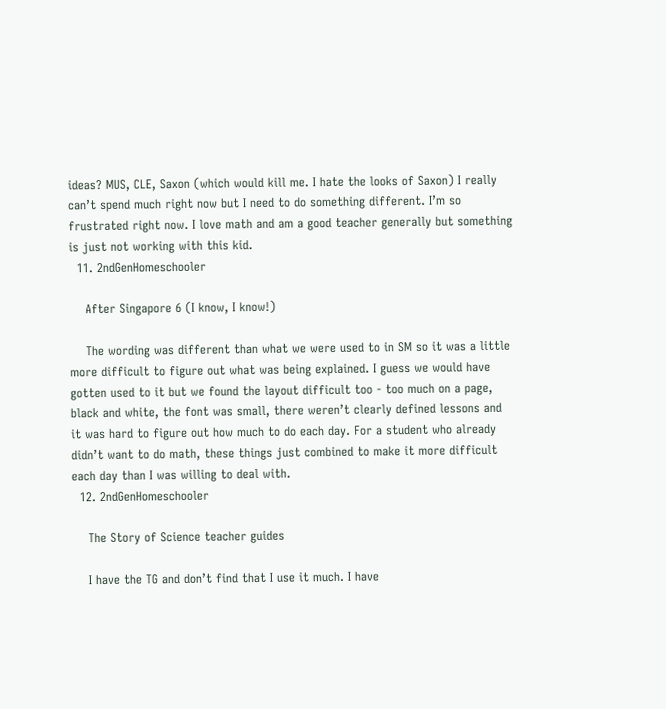ideas? MUS, CLE, Saxon (which would kill me. I hate the looks of Saxon) I really can’t spend much right now but I need to do something different. I’m so frustrated right now. I love math and am a good teacher generally but something is just not working with this kid.
  11. 2ndGenHomeschooler

    After Singapore 6 (I know, I know!)

    The wording was different than what we were used to in SM so it was a little more difficult to figure out what was being explained. I guess we would have gotten used to it but we found the layout difficult too - too much on a page, black and white, the font was small, there weren’t clearly defined lessons and it was hard to figure out how much to do each day. For a student who already didn’t want to do math, these things just combined to make it more difficult each day than I was willing to deal with.
  12. 2ndGenHomeschooler

    The Story of Science teacher guides

    I have the TG and don’t find that I use it much. I have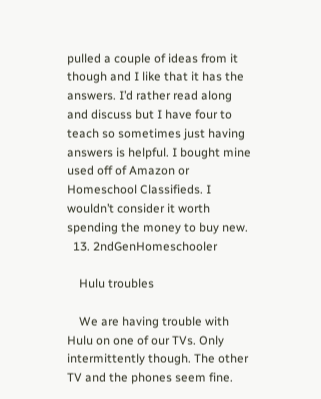pulled a couple of ideas from it though and I like that it has the answers. I’d rather read along and discuss but I have four to teach so sometimes just having answers is helpful. I bought mine used off of Amazon or Homeschool Classifieds. I wouldn’t consider it worth spending the money to buy new.
  13. 2ndGenHomeschooler

    Hulu troubles

    We are having trouble with Hulu on one of our TVs. Only intermittently though. The other TV and the phones seem fine.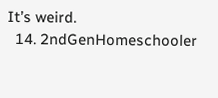It’s weird.
  14. 2ndGenHomeschooler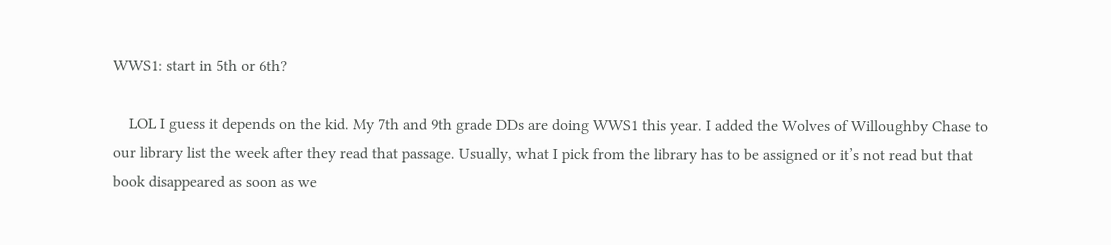WWS1: start in 5th or 6th?

    LOL I guess it depends on the kid. My 7th and 9th grade DDs are doing WWS1 this year. I added the Wolves of Willoughby Chase to our library list the week after they read that passage. Usually, what I pick from the library has to be assigned or it’s not read but that book disappeared as soon as we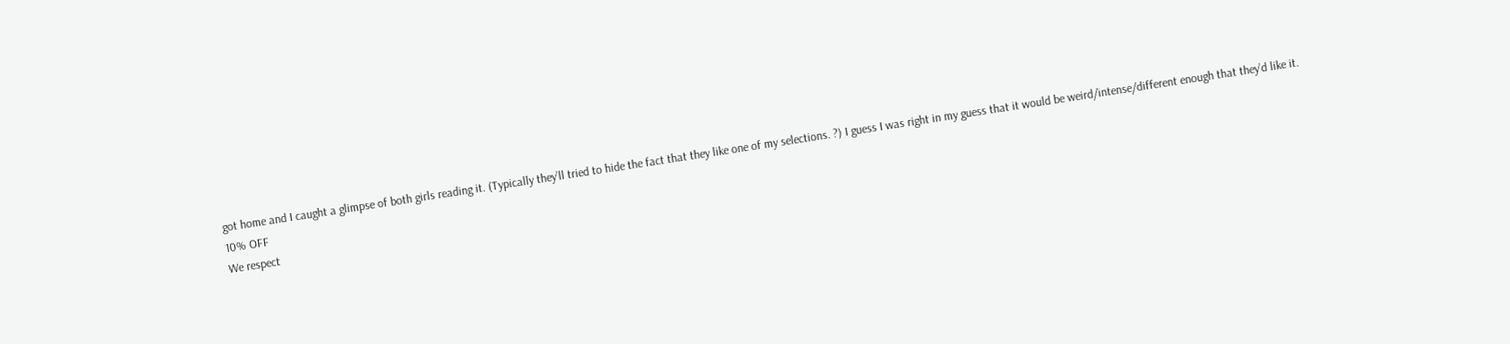got home and I caught a glimpse of both girls reading it. (Typically they’ll tried to hide the fact that they like one of my selections. ?) I guess I was right in my guess that it would be weird/intense/different enough that they’d like it.
10% OFF
We respect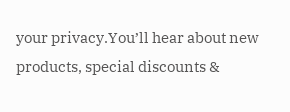your privacy.You’ll hear about new products, special discounts &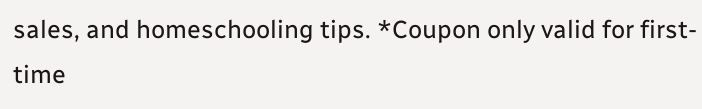sales, and homeschooling tips. *Coupon only valid for first-time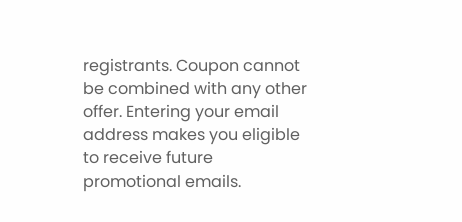registrants. Coupon cannot be combined with any other offer. Entering your email address makes you eligible to receive future promotional emails.